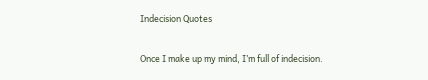Indecision Quotes

Once I make up my mind, I’m full of indecision.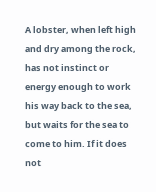A lobster, when left high and dry among the rock, has not instinct or energy enough to work his way back to the sea, but waits for the sea to come to him. If it does not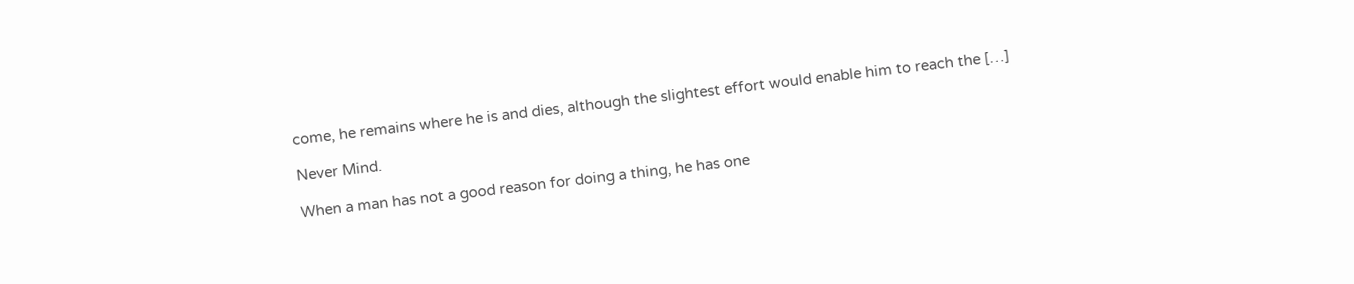come, he remains where he is and dies, although the slightest effort would enable him to reach the […]

Never Mind.

When a man has not a good reason for doing a thing, he has one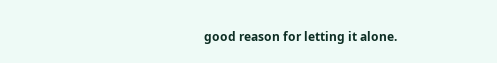good reason for letting it alone.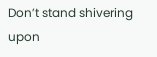Don’t stand shivering upon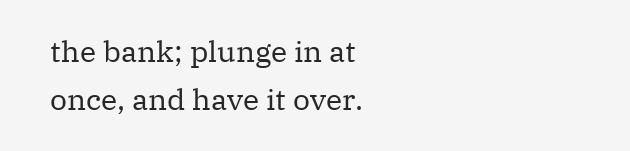the bank; plunge in at once, and have it over.